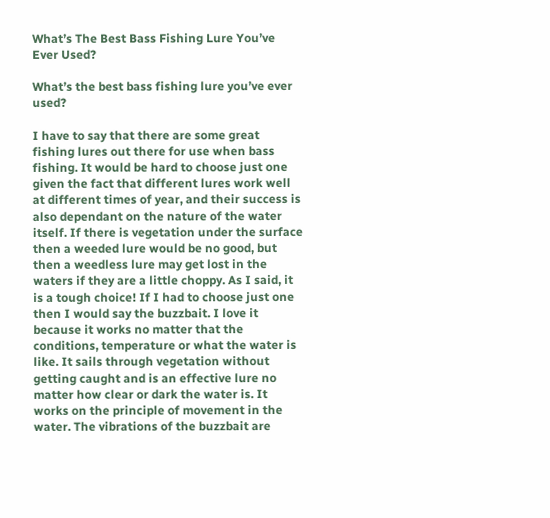What’s The Best Bass Fishing Lure You’ve Ever Used?

What’s the best bass fishing lure you’ve ever used?

I have to say that there are some great fishing lures out there for use when bass fishing. It would be hard to choose just one given the fact that different lures work well at different times of year, and their success is also dependant on the nature of the water itself. If there is vegetation under the surface then a weeded lure would be no good, but then a weedless lure may get lost in the waters if they are a little choppy. As I said, it is a tough choice! If I had to choose just one then I would say the buzzbait. I love it because it works no matter that the conditions, temperature or what the water is like. It sails through vegetation without getting caught and is an effective lure no matter how clear or dark the water is. It works on the principle of movement in the water. The vibrations of the buzzbait are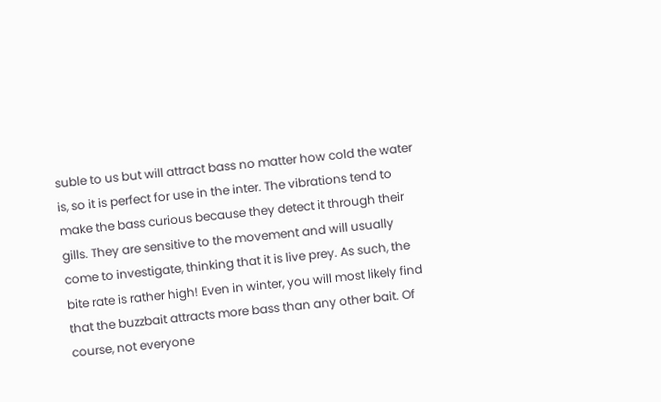suble to us but will attract bass no matter how cold the water is, so it is perfect for use in the inter. The vibrations tend to make the bass curious because they detect it through their gills. They are sensitive to the movement and will usually come to investigate, thinking that it is live prey. As such, the bite rate is rather high! Even in winter, you will most likely find that the buzzbait attracts more bass than any other bait. Of course, not everyone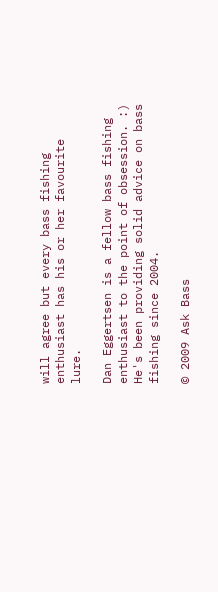will agree but every bass fishing enthusiast has his or her favourite lure.

Dan Eggertsen is a fellow bass fishing enthusiast to the point of obsession. :) He's been providing solid advice on bass fishing since 2004.

© 2009 Ask Bass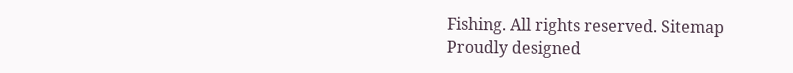Fishing. All rights reserved. Sitemap
Proudly designed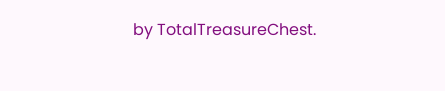by TotalTreasureChest.